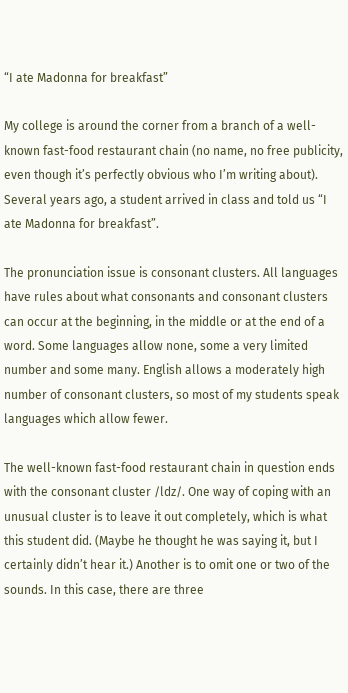“I ate Madonna for breakfast”

My college is around the corner from a branch of a well-known fast-food restaurant chain (no name, no free publicity, even though it’s perfectly obvious who I’m writing about). Several years ago, a student arrived in class and told us “I ate Madonna for breakfast”.

The pronunciation issue is consonant clusters. All languages have rules about what consonants and consonant clusters can occur at the beginning, in the middle or at the end of a word. Some languages allow none, some a very limited number and some many. English allows a moderately high number of consonant clusters, so most of my students speak languages which allow fewer.

The well-known fast-food restaurant chain in question ends with the consonant cluster /ldz/. One way of coping with an unusual cluster is to leave it out completely, which is what this student did. (Maybe he thought he was saying it, but I certainly didn’t hear it.) Another is to omit one or two of the sounds. In this case, there are three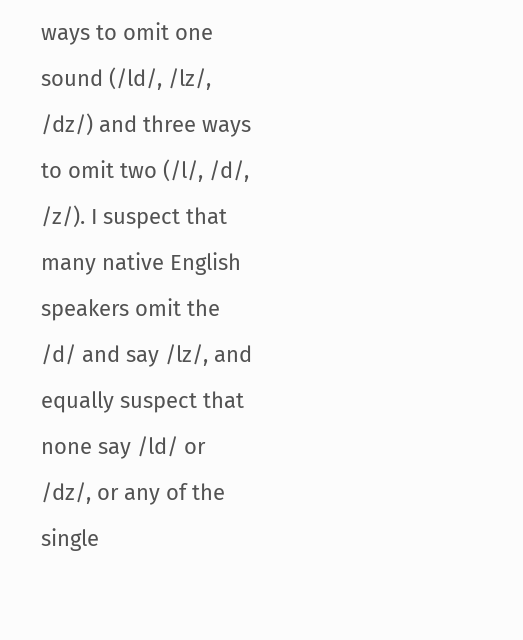ways to omit one sound (/ld/, /lz/, /dz/) and three ways to omit two (/l/, /d/, /z/). I suspect that many native English speakers omit the /d/ and say /lz/, and equally suspect that none say /ld/ or /dz/, or any of the single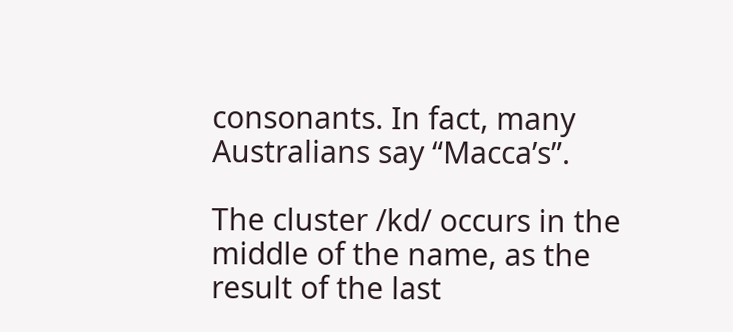consonants. In fact, many Australians say “Macca’s”.

The cluster /kd/ occurs in the middle of the name, as the result of the last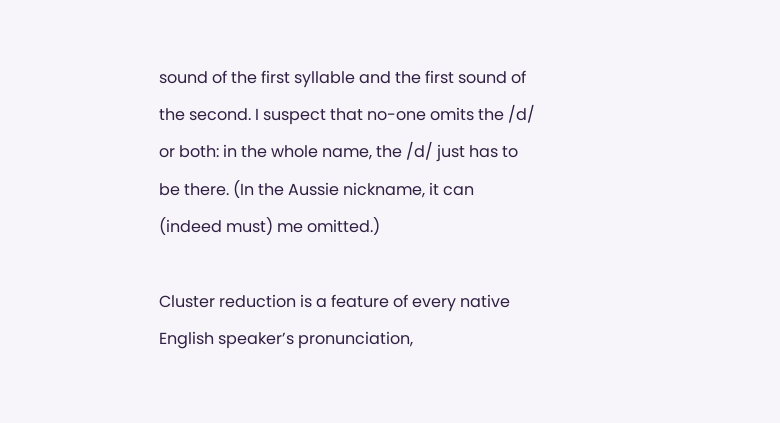sound of the first syllable and the first sound of the second. I suspect that no-one omits the /d/ or both: in the whole name, the /d/ just has to be there. (In the Aussie nickname, it can (indeed must) me omitted.)

Cluster reduction is a feature of every native English speaker’s pronunciation,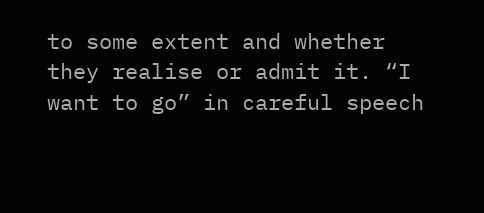to some extent and whether they realise or admit it. “I want to go” in careful speech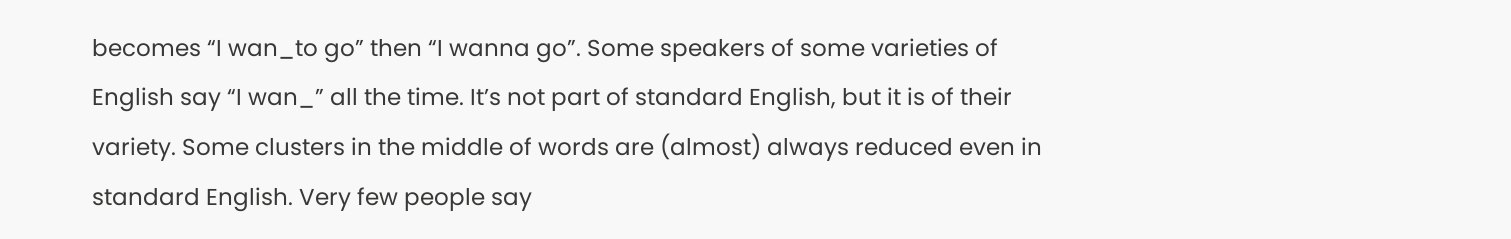becomes “I wan_to go” then “I wanna go”. Some speakers of some varieties of English say “I wan_” all the time. It’s not part of standard English, but it is of their variety. Some clusters in the middle of words are (almost) always reduced even in standard English. Very few people say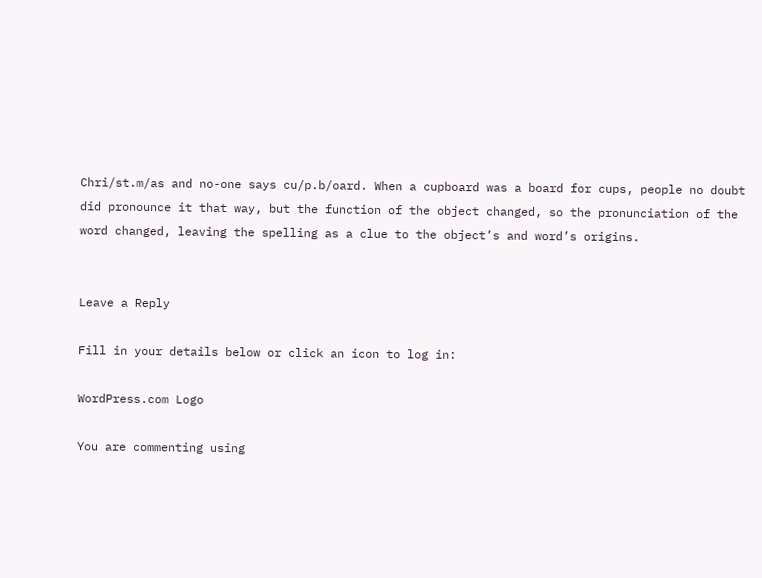Chri/st.m/as and no-one says cu/p.b/oard. When a cupboard was a board for cups, people no doubt did pronounce it that way, but the function of the object changed, so the pronunciation of the word changed, leaving the spelling as a clue to the object’s and word’s origins.


Leave a Reply

Fill in your details below or click an icon to log in:

WordPress.com Logo

You are commenting using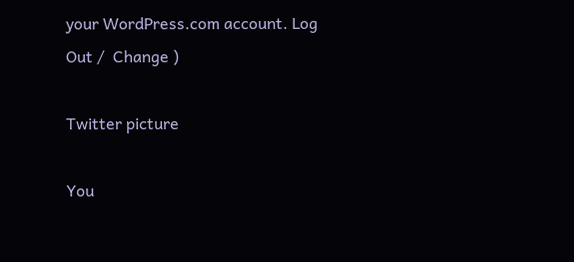your WordPress.com account. Log Out /  Change )

Twitter picture

You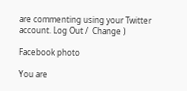are commenting using your Twitter account. Log Out /  Change )

Facebook photo

You are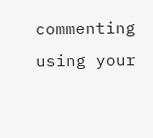commenting using your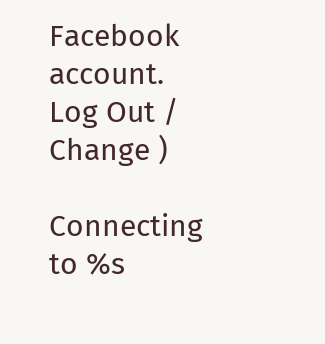Facebook account. Log Out /  Change )

Connecting to %s